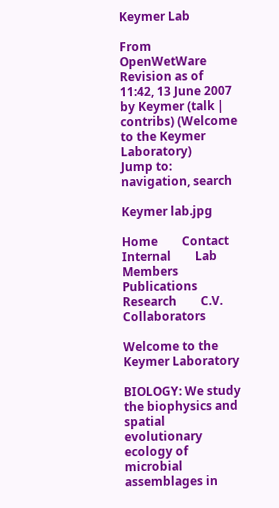Keymer Lab

From OpenWetWare
Revision as of 11:42, 13 June 2007 by Keymer (talk | contribs) (Welcome to the Keymer Laboratory)
Jump to: navigation, search

Keymer lab.jpg

Home        Contact        Internal        Lab Members        Publications        Research        C.V.        Collaborators

Welcome to the Keymer Laboratory

BIOLOGY: We study the biophysics and spatial evolutionary ecology of microbial assemblages in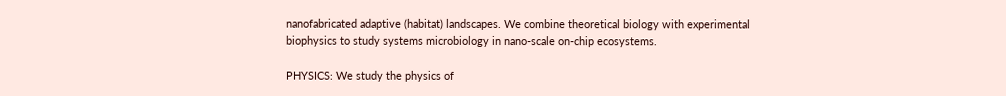nanofabricated adaptive (habitat) landscapes. We combine theoretical biology with experimental biophysics to study systems microbiology in nano-scale on-chip ecosystems.

PHYSICS: We study the physics of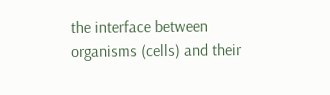the interface between organisms (cells) and their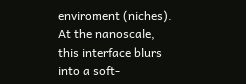enviroment (niches). At the nanoscale, this interface blurs into a soft-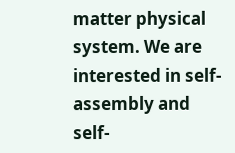matter physical system. We are interested in self-assembly and self-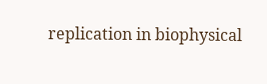replication in biophysical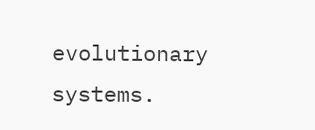evolutionary systems.